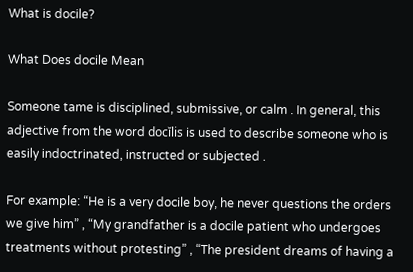What is docile?

What Does docile Mean

Someone tame is disciplined, submissive, or calm . In general, this adjective from the word docĭlis is used to describe someone who is easily indoctrinated, instructed or subjected .

For example: “He is a very docile boy, he never questions the orders we give him” , “My grandfather is a docile patient who undergoes treatments without protesting” , “The president dreams of having a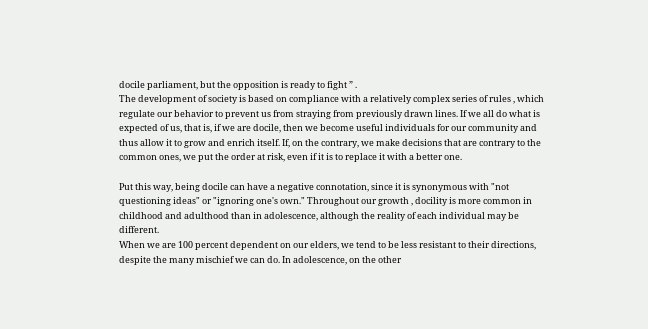docile parliament, but the opposition is ready to fight ” .
The development of society is based on compliance with a relatively complex series of rules , which regulate our behavior to prevent us from straying from previously drawn lines. If we all do what is expected of us, that is, if we are docile, then we become useful individuals for our community and thus allow it to grow and enrich itself. If, on the contrary, we make decisions that are contrary to the common ones, we put the order at risk, even if it is to replace it with a better one.

Put this way, being docile can have a negative connotation, since it is synonymous with "not questioning ideas" or "ignoring one's own." Throughout our growth , docility is more common in childhood and adulthood than in adolescence, although the reality of each individual may be different.
When we are 100 percent dependent on our elders, we tend to be less resistant to their directions, despite the many mischief we can do. In adolescence, on the other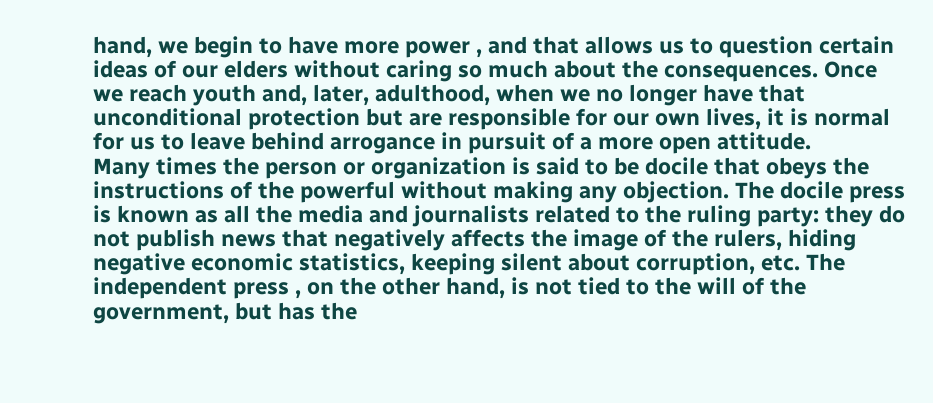hand, we begin to have more power , and that allows us to question certain ideas of our elders without caring so much about the consequences. Once we reach youth and, later, adulthood, when we no longer have that unconditional protection but are responsible for our own lives, it is normal for us to leave behind arrogance in pursuit of a more open attitude.
Many times the person or organization is said to be docile that obeys the instructions of the powerful without making any objection. The docile press is known as all the media and journalists related to the ruling party: they do not publish news that negatively affects the image of the rulers, hiding negative economic statistics, keeping silent about corruption, etc. The independent press , on the other hand, is not tied to the will of the government, but has the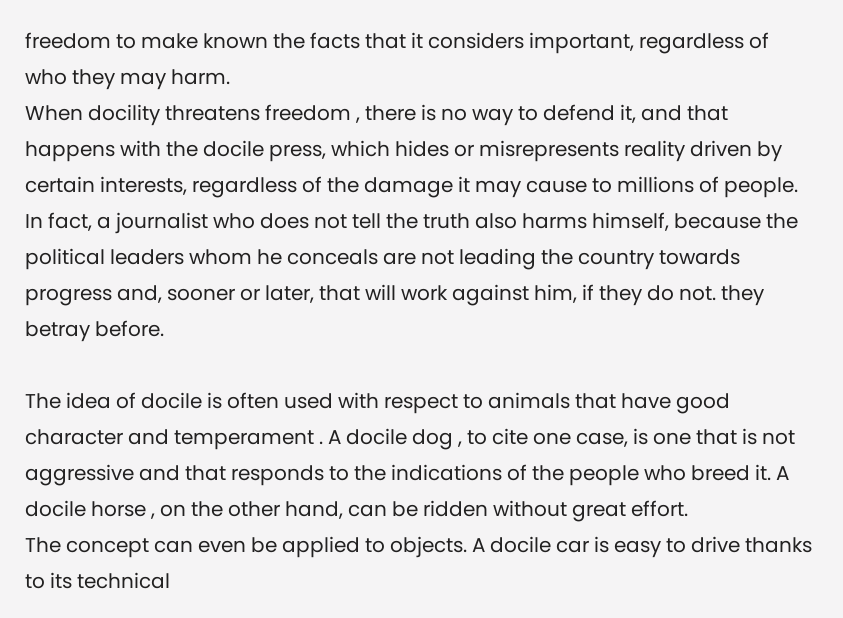freedom to make known the facts that it considers important, regardless of who they may harm.
When docility threatens freedom , there is no way to defend it, and that happens with the docile press, which hides or misrepresents reality driven by certain interests, regardless of the damage it may cause to millions of people. In fact, a journalist who does not tell the truth also harms himself, because the political leaders whom he conceals are not leading the country towards progress and, sooner or later, that will work against him, if they do not. they betray before.

The idea of docile is often used with respect to animals that have good character and temperament . A docile dog , to cite one case, is one that is not aggressive and that responds to the indications of the people who breed it. A docile horse , on the other hand, can be ridden without great effort.
The concept can even be applied to objects. A docile car is easy to drive thanks to its technical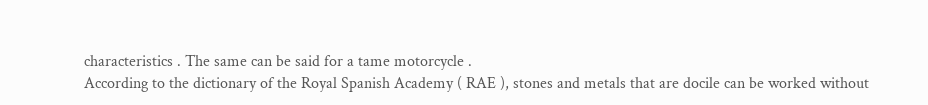characteristics . The same can be said for a tame motorcycle .
According to the dictionary of the Royal Spanish Academy ( RAE ), stones and metals that are docile can be worked without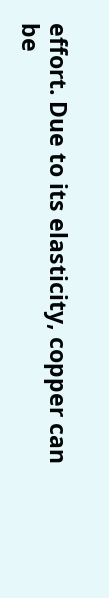effort. Due to its elasticity, copper can be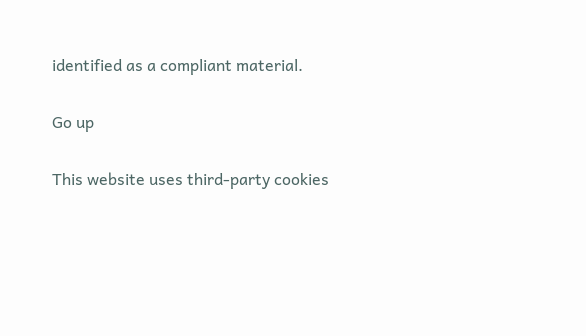identified as a compliant material.

Go up

This website uses third-party cookies